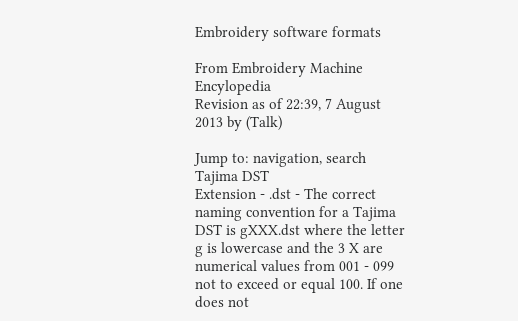Embroidery software formats

From Embroidery Machine Encylopedia
Revision as of 22:39, 7 August 2013 by (Talk)

Jump to: navigation, search
Tajima DST
Extension - .dst - The correct naming convention for a Tajima DST is gXXX.dst where the letter g is lowercase and the 3 X are numerical values from 001 - 099 not to exceed or equal 100. If one does not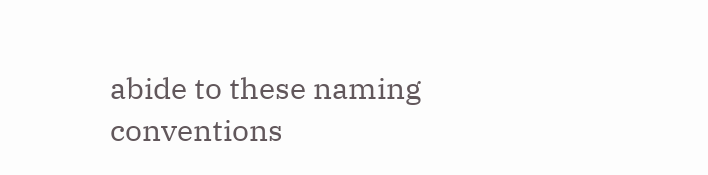abide to these naming conventions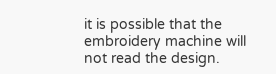it is possible that the embroidery machine will not read the design.